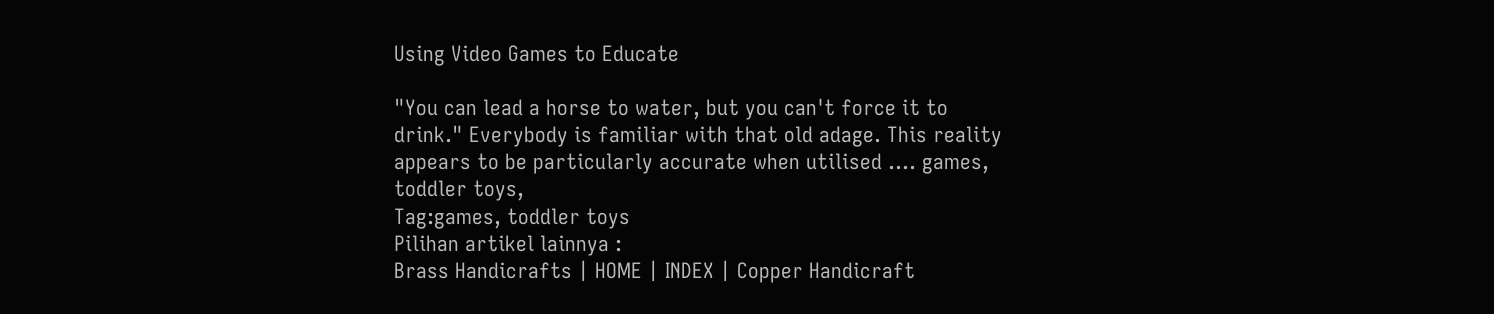Using Video Games to Educate

"You can lead a horse to water, but you can't force it to drink." Everybody is familiar with that old adage. This reality appears to be particularly accurate when utilised .... games, toddler toys,
Tag:games, toddler toys
Pilihan artikel lainnya :
Brass Handicrafts | HOME | INDEX | Copper Handicraft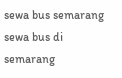sewa bus semarang
sewa bus di semarang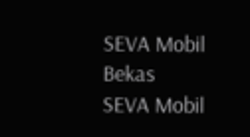SEVA Mobil Bekas
SEVA Mobil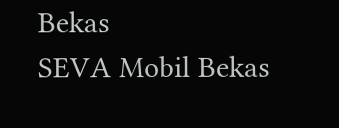Bekas
SEVA Mobil Bekas